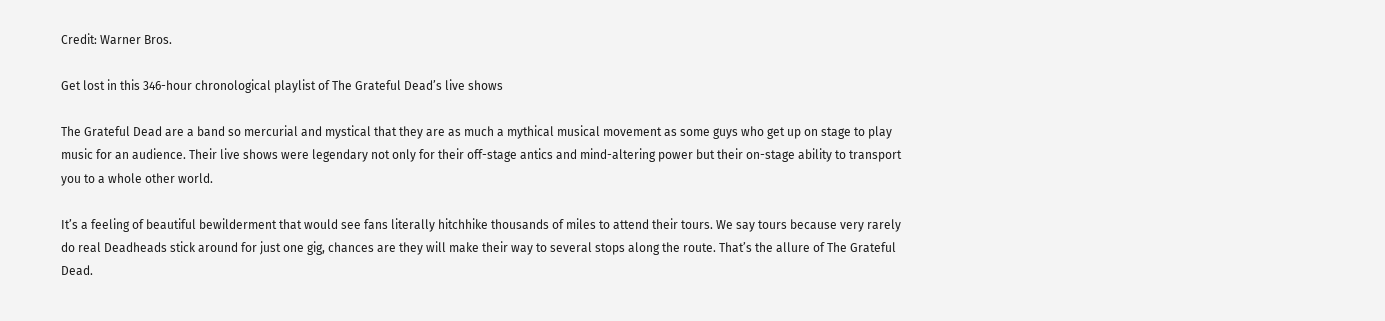Credit: Warner Bros.

Get lost in this 346-hour chronological playlist of The Grateful Dead’s live shows

The Grateful Dead are a band so mercurial and mystical that they are as much a mythical musical movement as some guys who get up on stage to play music for an audience. Their live shows were legendary not only for their off-stage antics and mind-altering power but their on-stage ability to transport you to a whole other world.

It’s a feeling of beautiful bewilderment that would see fans literally hitchhike thousands of miles to attend their tours. We say tours because very rarely do real Deadheads stick around for just one gig, chances are they will make their way to several stops along the route. That’s the allure of The Grateful Dead.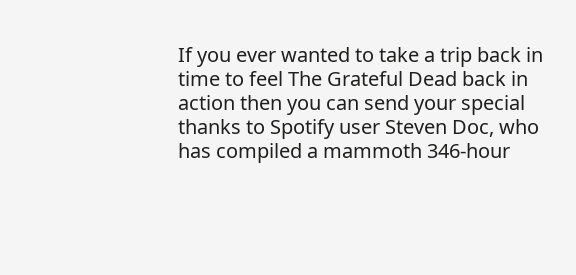If you ever wanted to take a trip back in time to feel The Grateful Dead back in action then you can send your special thanks to Spotify user Steven Doc, who has compiled a mammoth 346-hour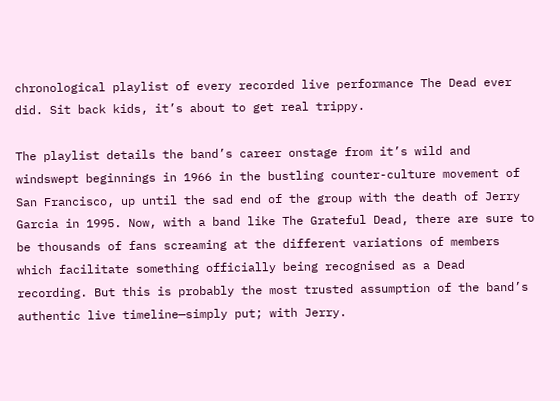chronological playlist of every recorded live performance The Dead ever did. Sit back kids, it’s about to get real trippy.

The playlist details the band’s career onstage from it’s wild and windswept beginnings in 1966 in the bustling counter-culture movement of San Francisco, up until the sad end of the group with the death of Jerry Garcia in 1995. Now, with a band like The Grateful Dead, there are sure to be thousands of fans screaming at the different variations of members which facilitate something officially being recognised as a Dead recording. But this is probably the most trusted assumption of the band’s authentic live timeline—simply put; with Jerry.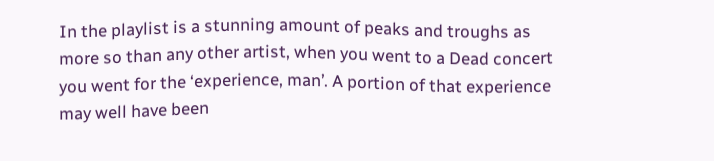In the playlist is a stunning amount of peaks and troughs as more so than any other artist, when you went to a Dead concert you went for the ‘experience, man’. A portion of that experience may well have been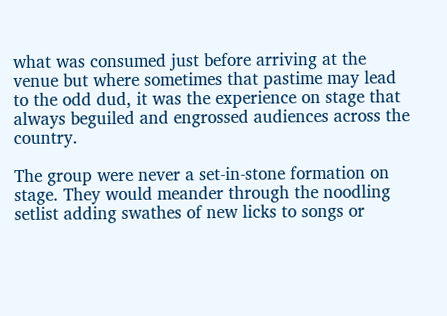what was consumed just before arriving at the venue but where sometimes that pastime may lead to the odd dud, it was the experience on stage that always beguiled and engrossed audiences across the country.

The group were never a set-in-stone formation on stage. They would meander through the noodling setlist adding swathes of new licks to songs or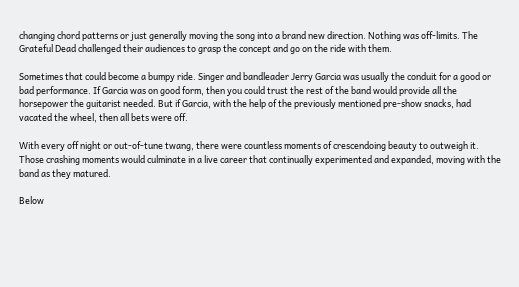changing chord patterns or just generally moving the song into a brand new direction. Nothing was off-limits. The Grateful Dead challenged their audiences to grasp the concept and go on the ride with them.

Sometimes that could become a bumpy ride. Singer and bandleader Jerry Garcia was usually the conduit for a good or bad performance. If Garcia was on good form, then you could trust the rest of the band would provide all the horsepower the guitarist needed. But if Garcia, with the help of the previously mentioned pre-show snacks, had vacated the wheel, then all bets were off.

With every off night or out-of-tune twang, there were countless moments of crescendoing beauty to outweigh it. Those crashing moments would culminate in a live career that continually experimented and expanded, moving with the band as they matured.

Below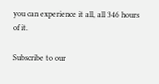you can experience it all, all 346 hours of it.

Subscribe to our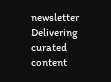newsletter
Delivering curated content